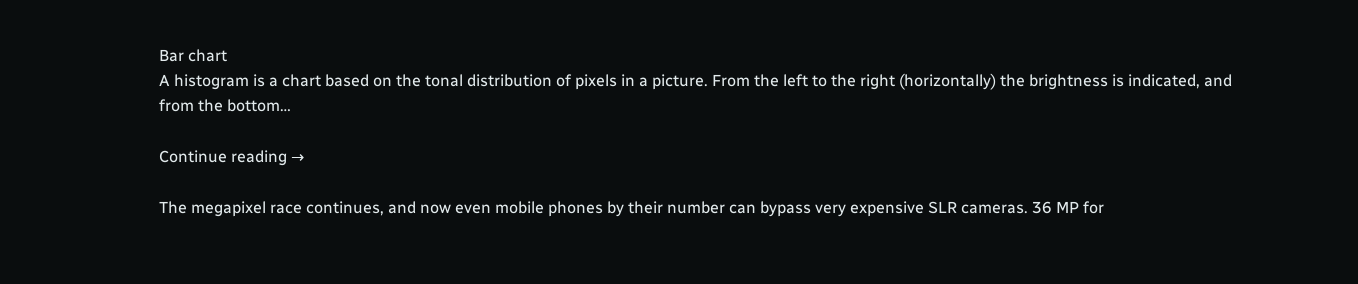Bar chart
A histogram is a chart based on the tonal distribution of pixels in a picture. From the left to the right (horizontally) the brightness is indicated, and from the bottom…

Continue reading →

The megapixel race continues, and now even mobile phones by their number can bypass very expensive SLR cameras. 36 MP for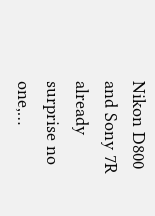Nikon D800 and Sony 7R already surprise no one,…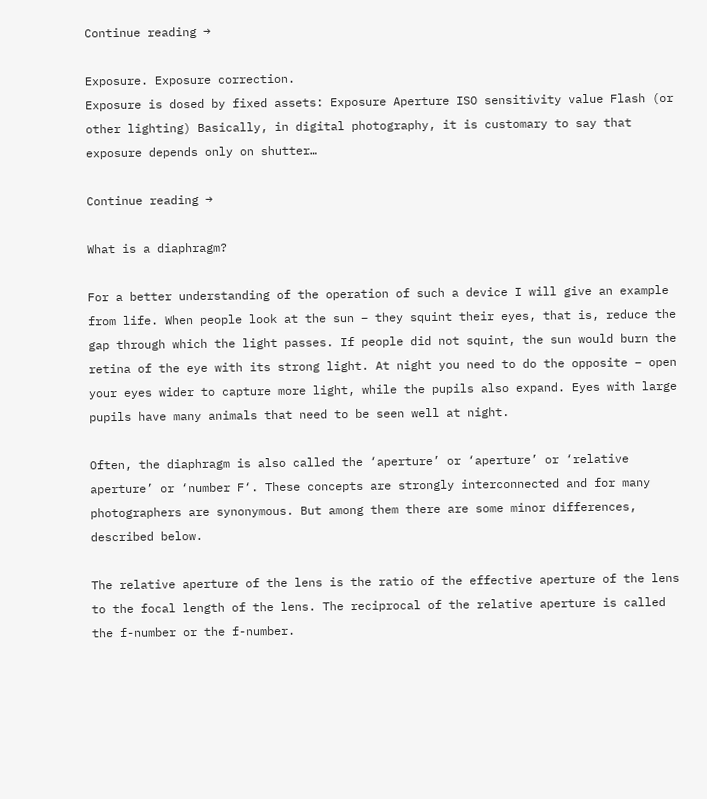Continue reading →

Exposure. Exposure correction.
Exposure is dosed by fixed assets: Exposure Aperture ISO sensitivity value Flash (or other lighting) Basically, in digital photography, it is customary to say that exposure depends only on shutter…

Continue reading →

What is a diaphragm?

For a better understanding of the operation of such a device I will give an example from life. When people look at the sun – they squint their eyes, that is, reduce the gap through which the light passes. If people did not squint, the sun would burn the retina of the eye with its strong light. At night you need to do the opposite – open your eyes wider to capture more light, while the pupils also expand. Eyes with large pupils have many animals that need to be seen well at night.

Often, the diaphragm is also called the ‘aperture’ or ‘aperture’ or ‘relative aperture’ or ‘number F‘. These concepts are strongly interconnected and for many photographers are synonymous. But among them there are some minor differences, described below.

The relative aperture of the lens is the ratio of the effective aperture of the lens to the focal length of the lens. The reciprocal of the relative aperture is called the f-number or the f-number.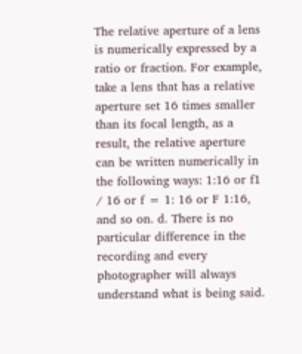The relative aperture of a lens is numerically expressed by a ratio or fraction. For example, take a lens that has a relative aperture set 16 times smaller than its focal length, as a result, the relative aperture can be written numerically in the following ways: 1:16 or f1 / 16 or f = 1: 16 or F 1:16, and so on. d. There is no particular difference in the recording and every photographer will always understand what is being said.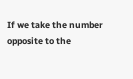If we take the number opposite to the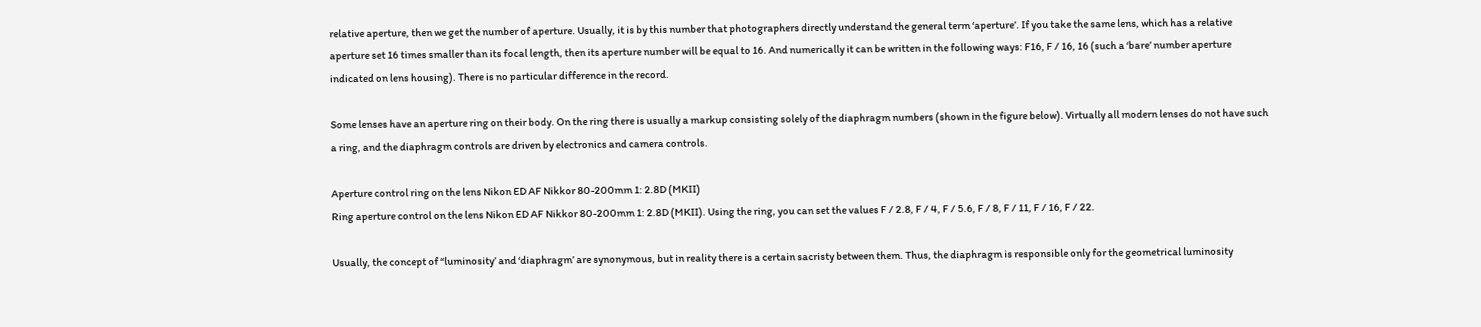relative aperture, then we get the number of aperture. Usually, it is by this number that photographers directly understand the general term ‘aperture’. If you take the same lens, which has a relative aperture set 16 times smaller than its focal length, then its aperture number will be equal to 16. And numerically it can be written in the following ways: F16, F / 16, 16 (such a ‘bare’ number aperture indicated on lens housing). There is no particular difference in the record.

Some lenses have an aperture ring on their body. On the ring there is usually a markup consisting solely of the diaphragm numbers (shown in the figure below). Virtually all modern lenses do not have such a ring, and the diaphragm controls are driven by electronics and camera controls.

Aperture control ring on the lens Nikon ED AF Nikkor 80-200mm 1: 2.8D (MKII)
Ring aperture control on the lens Nikon ED AF Nikkor 80-200mm 1: 2.8D (MKII). Using the ring, you can set the values F / 2.8, F / 4, F / 5.6, F / 8, F / 11, F / 16, F / 22.

Usually, the concept of “luminosity’ and ‘diaphragm’ are synonymous, but in reality there is a certain sacristy between them. Thus, the diaphragm is responsible only for the geometrical luminosity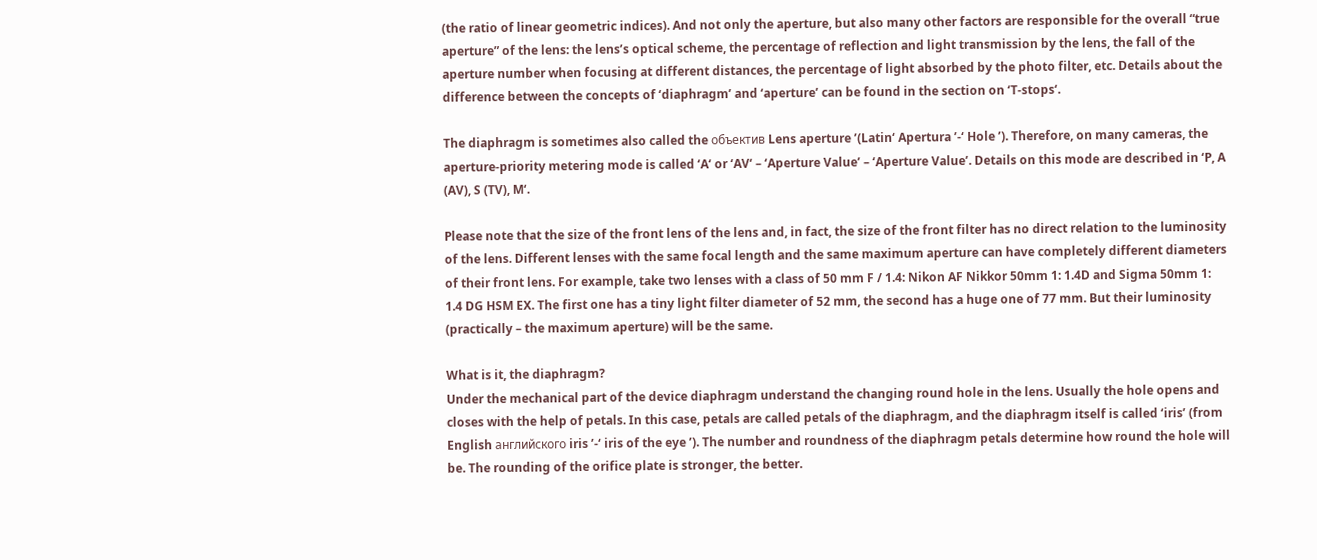(the ratio of linear geometric indices). And not only the aperture, but also many other factors are responsible for the overall “true aperture” of the lens: the lens’s optical scheme, the percentage of reflection and light transmission by the lens, the fall of the aperture number when focusing at different distances, the percentage of light absorbed by the photo filter, etc. Details about the difference between the concepts of ‘diaphragm’ and ‘aperture’ can be found in the section on ‘T-stops‘.

The diaphragm is sometimes also called the объектив Lens aperture ’(Latin‘ Apertura ’-‘ Hole ’). Therefore, on many cameras, the aperture-priority metering mode is called ‘A‘ or ‘AV‘ – ‘Aperture Value’ – ‘Aperture Value’. Details on this mode are described in ‘P, A (AV), S (TV), M‘.

Please note that the size of the front lens of the lens and, in fact, the size of the front filter has no direct relation to the luminosity of the lens. Different lenses with the same focal length and the same maximum aperture can have completely different diameters of their front lens. For example, take two lenses with a class of 50 mm F / 1.4: Nikon AF Nikkor 50mm 1: 1.4D and Sigma 50mm 1: 1.4 DG HSM EX. The first one has a tiny light filter diameter of 52 mm, the second has a huge one of 77 mm. But their luminosity (practically – the maximum aperture) will be the same.

What is it, the diaphragm?
Under the mechanical part of the device diaphragm understand the changing round hole in the lens. Usually the hole opens and closes with the help of petals. In this case, petals are called petals of the diaphragm, and the diaphragm itself is called ‘iris’ (from English английского iris ’-‘ iris of the eye ’). The number and roundness of the diaphragm petals determine how round the hole will be. The rounding of the orifice plate is stronger, the better.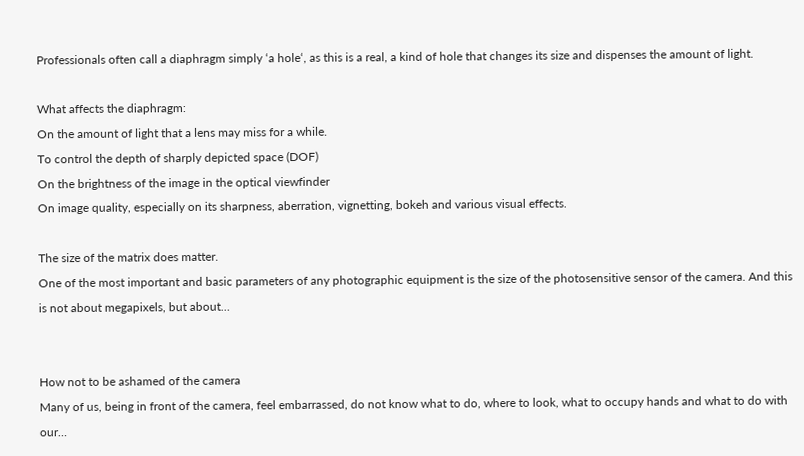Professionals often call a diaphragm simply ‘a hole‘, as this is a real, a kind of hole that changes its size and dispenses the amount of light.

What affects the diaphragm:
On the amount of light that a lens may miss for a while.
To control the depth of sharply depicted space (DOF)
On the brightness of the image in the optical viewfinder
On image quality, especially on its sharpness, aberration, vignetting, bokeh and various visual effects.

The size of the matrix does matter.
One of the most important and basic parameters of any photographic equipment is the size of the photosensitive sensor of the camera. And this is not about megapixels, but about…


How not to be ashamed of the camera
Many of us, being in front of the camera, feel embarrassed, do not know what to do, where to look, what to occupy hands and what to do with our…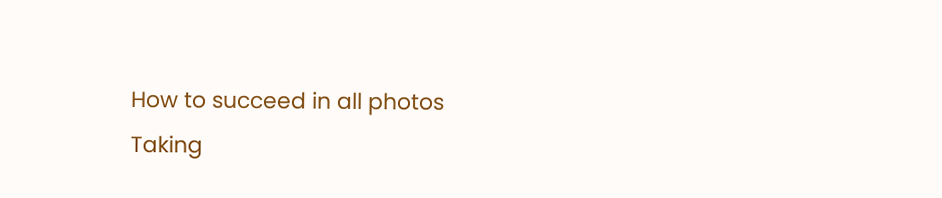How to succeed in all photos
Taking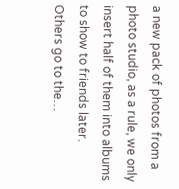a new pack of photos from a photo studio, as a rule, we only insert half of them into albums to show to friends later. Others go to the…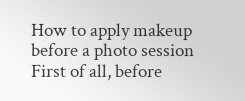How to apply makeup before a photo session
First of all, before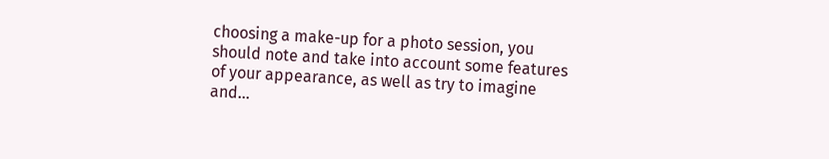choosing a make-up for a photo session, you should note and take into account some features of your appearance, as well as try to imagine and…